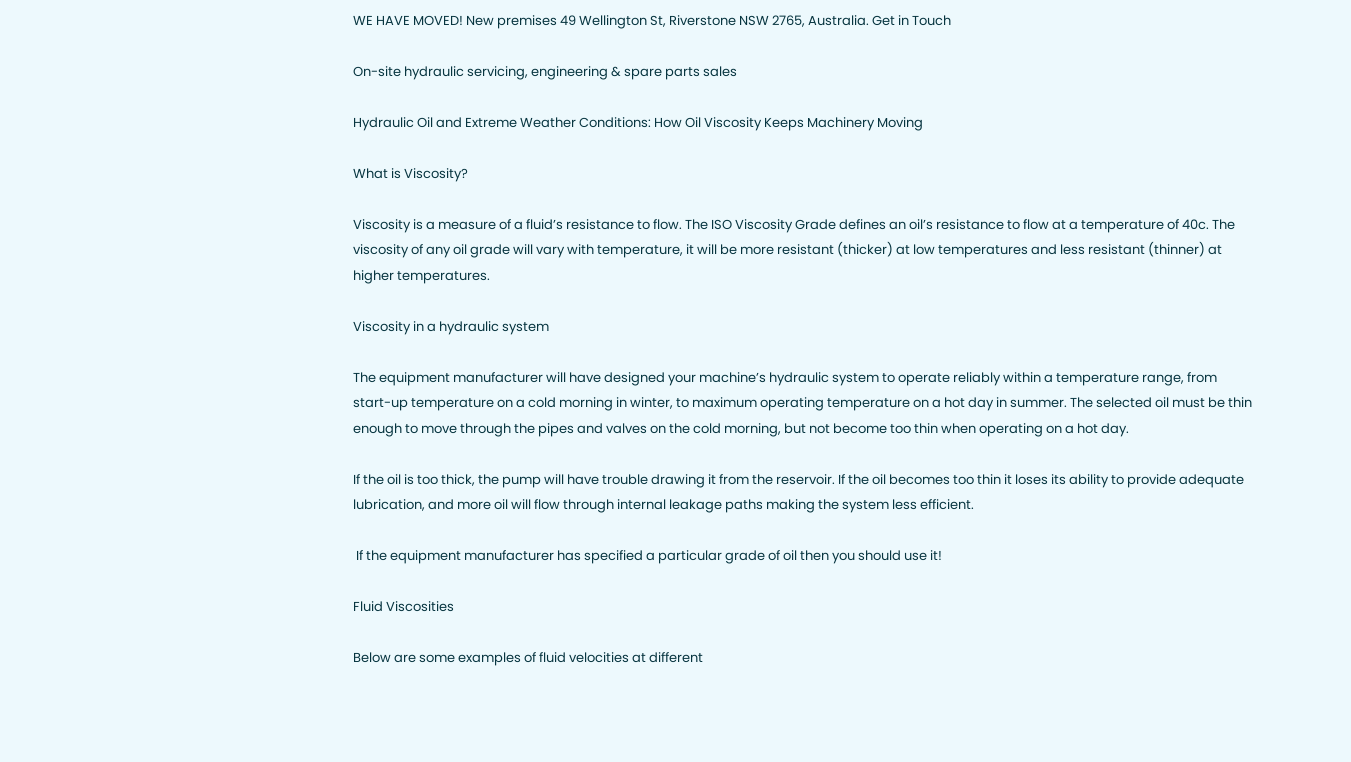WE HAVE MOVED! New premises 49 Wellington St, Riverstone NSW 2765, Australia. Get in Touch

On-site hydraulic servicing, engineering & spare parts sales

Hydraulic Oil and Extreme Weather Conditions: How Oil Viscosity Keeps Machinery Moving

What is Viscosity?

Viscosity is a measure of a fluid’s resistance to flow. The ISO Viscosity Grade defines an oil’s resistance to flow at a temperature of 40c. The viscosity of any oil grade will vary with temperature, it will be more resistant (thicker) at low temperatures and less resistant (thinner) at higher temperatures.

Viscosity in a hydraulic system

The equipment manufacturer will have designed your machine’s hydraulic system to operate reliably within a temperature range, from start-up temperature on a cold morning in winter, to maximum operating temperature on a hot day in summer. The selected oil must be thin enough to move through the pipes and valves on the cold morning, but not become too thin when operating on a hot day.

If the oil is too thick, the pump will have trouble drawing it from the reservoir. If the oil becomes too thin it loses its ability to provide adequate lubrication, and more oil will flow through internal leakage paths making the system less efficient.

 If the equipment manufacturer has specified a particular grade of oil then you should use it!

Fluid Viscosities

Below are some examples of fluid velocities at different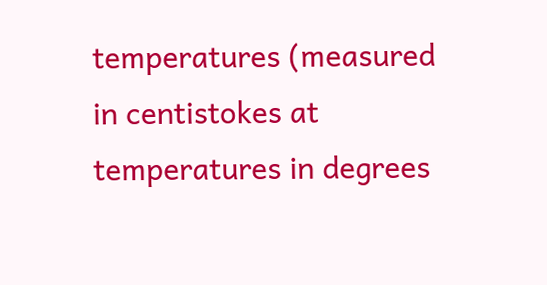temperatures (measured in centistokes at temperatures in degrees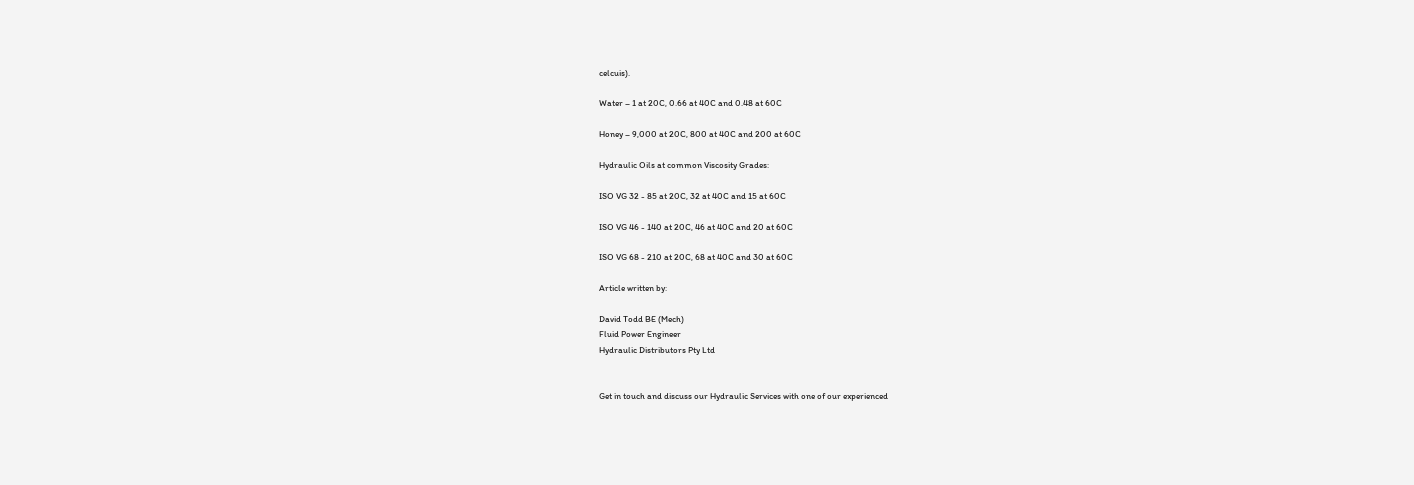celcuis).

Water – 1 at 20C, 0.66 at 40C and 0.48 at 60C

Honey – 9,000 at 20C, 800 at 40C and 200 at 60C

Hydraulic Oils at common Viscosity Grades:

ISO VG 32 - 85 at 20C, 32 at 40C and 15 at 60C

ISO VG 46 - 140 at 20C, 46 at 40C and 20 at 60C

ISO VG 68 - 210 at 20C, 68 at 40C and 30 at 60C

Article written by:

David Todd BE (Mech)
Fluid Power Engineer
Hydraulic Distributors Pty Ltd


Get in touch and discuss our Hydraulic Services with one of our experienced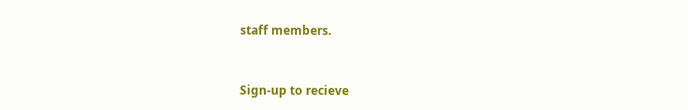staff members.



Sign-up to recieve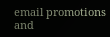email promotions and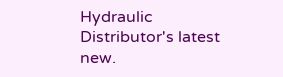Hydraulic Distributor's latest new.